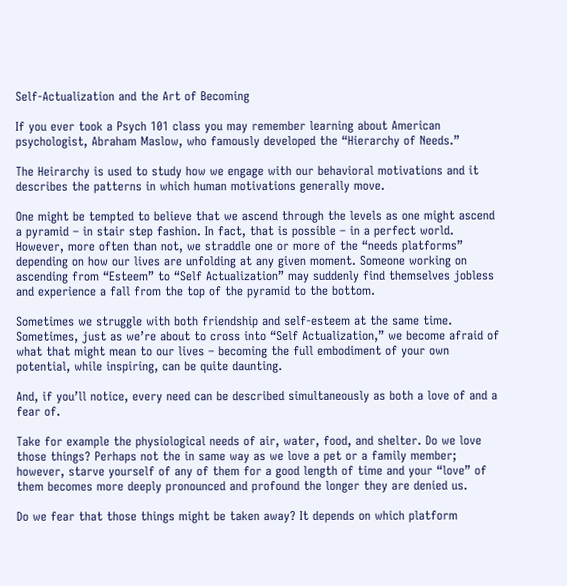Self-Actualization and the Art of Becoming

If you ever took a Psych 101 class you may remember learning about American psychologist, Abraham Maslow, who famously developed the “Hierarchy of Needs.”

The Heirarchy is used to study how we engage with our behavioral motivations and it describes the patterns in which human motivations generally move.

One might be tempted to believe that we ascend through the levels as one might ascend a pyramid – in stair step fashion. In fact, that is possible – in a perfect world. However, more often than not, we straddle one or more of the “needs platforms” depending on how our lives are unfolding at any given moment. Someone working on ascending from “Esteem” to “Self Actualization” may suddenly find themselves jobless and experience a fall from the top of the pyramid to the bottom.

Sometimes we struggle with both friendship and self-esteem at the same time. Sometimes, just as we’re about to cross into “Self Actualization,” we become afraid of what that might mean to our lives – becoming the full embodiment of your own potential, while inspiring, can be quite daunting.

And, if you’ll notice, every need can be described simultaneously as both a love of and a fear of.

Take for example the physiological needs of air, water, food, and shelter. Do we love those things? Perhaps not the in same way as we love a pet or a family member; however, starve yourself of any of them for a good length of time and your “love” of them becomes more deeply pronounced and profound the longer they are denied us.

Do we fear that those things might be taken away? It depends on which platform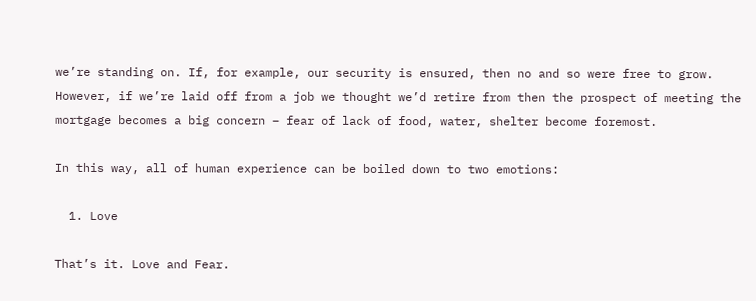we’re standing on. If, for example, our security is ensured, then no and so were free to grow. However, if we’re laid off from a job we thought we’d retire from then the prospect of meeting the mortgage becomes a big concern – fear of lack of food, water, shelter become foremost.

In this way, all of human experience can be boiled down to two emotions:

  1. Love

That’s it. Love and Fear.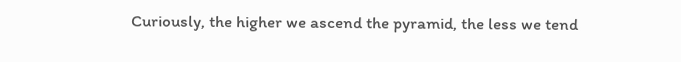Curiously, the higher we ascend the pyramid, the less we tend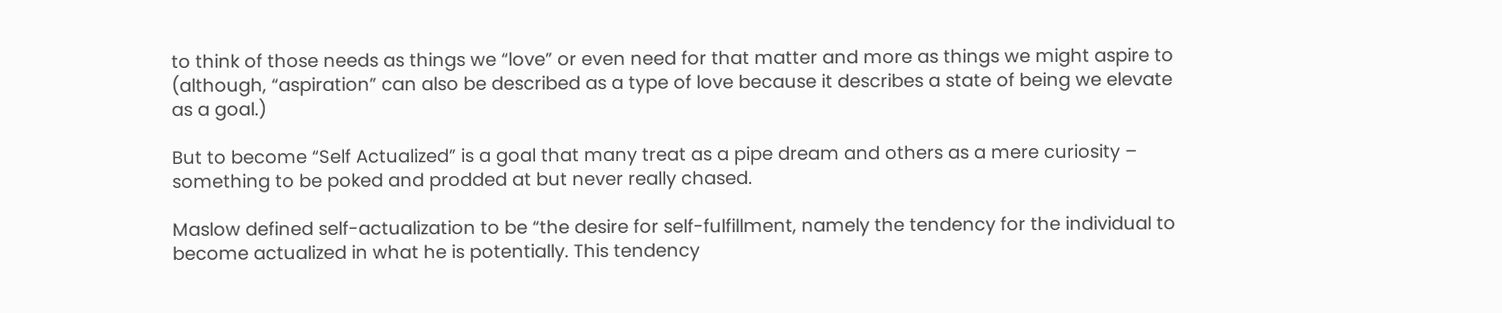to think of those needs as things we “love” or even need for that matter and more as things we might aspire to (although, “aspiration” can also be described as a type of love because it describes a state of being we elevate as a goal.)

But to become “Self Actualized” is a goal that many treat as a pipe dream and others as a mere curiosity – something to be poked and prodded at but never really chased.

Maslow defined self-actualization to be “the desire for self-fulfillment, namely the tendency for the individual to become actualized in what he is potentially. This tendency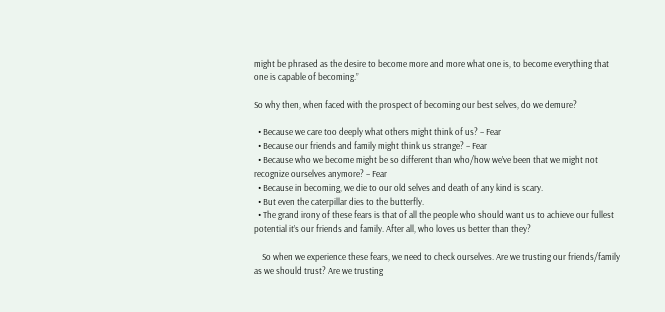might be phrased as the desire to become more and more what one is, to become everything that one is capable of becoming.”

So why then, when faced with the prospect of becoming our best selves, do we demure?

  • Because we care too deeply what others might think of us? – Fear
  • Because our friends and family might think us strange? – Fear
  • Because who we become might be so different than who/how we’ve been that we might not recognize ourselves anymore? – Fear
  • Because in becoming, we die to our old selves and death of any kind is scary.
  • But even the caterpillar dies to the butterfly.
  • The grand irony of these fears is that of all the people who should want us to achieve our fullest potential it’s our friends and family. After all, who loves us better than they?

    So when we experience these fears, we need to check ourselves. Are we trusting our friends/family as we should trust? Are we trusting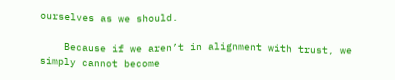ourselves as we should.

    Because if we aren’t in alignment with trust, we simply cannot become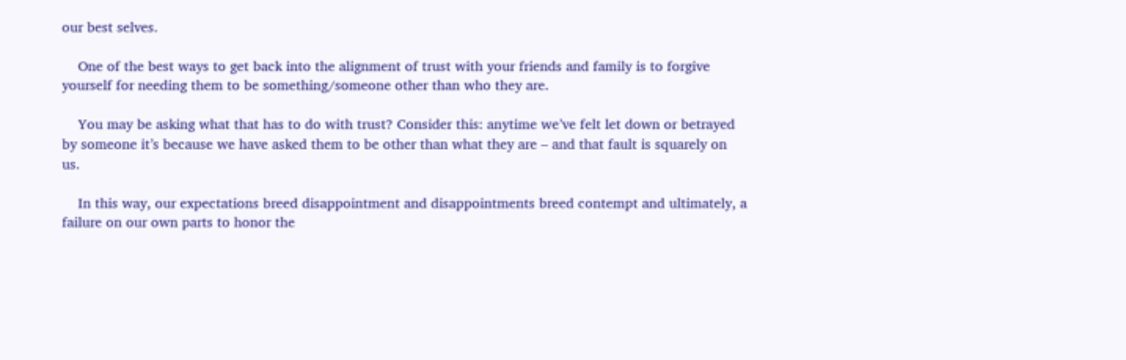our best selves.

    One of the best ways to get back into the alignment of trust with your friends and family is to forgive yourself for needing them to be something/someone other than who they are.

    You may be asking what that has to do with trust? Consider this: anytime we’ve felt let down or betrayed by someone it’s because we have asked them to be other than what they are – and that fault is squarely on us.

    In this way, our expectations breed disappointment and disappointments breed contempt and ultimately, a failure on our own parts to honor the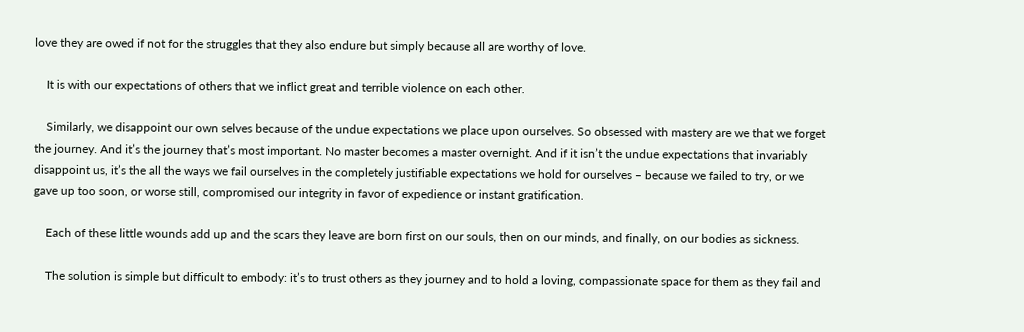love they are owed if not for the struggles that they also endure but simply because all are worthy of love.

    It is with our expectations of others that we inflict great and terrible violence on each other.

    Similarly, we disappoint our own selves because of the undue expectations we place upon ourselves. So obsessed with mastery are we that we forget the journey. And it’s the journey that’s most important. No master becomes a master overnight. And if it isn’t the undue expectations that invariably disappoint us, it’s the all the ways we fail ourselves in the completely justifiable expectations we hold for ourselves – because we failed to try, or we gave up too soon, or worse still, compromised our integrity in favor of expedience or instant gratification.

    Each of these little wounds add up and the scars they leave are born first on our souls, then on our minds, and finally, on our bodies as sickness.

    The solution is simple but difficult to embody: it’s to trust others as they journey and to hold a loving, compassionate space for them as they fail and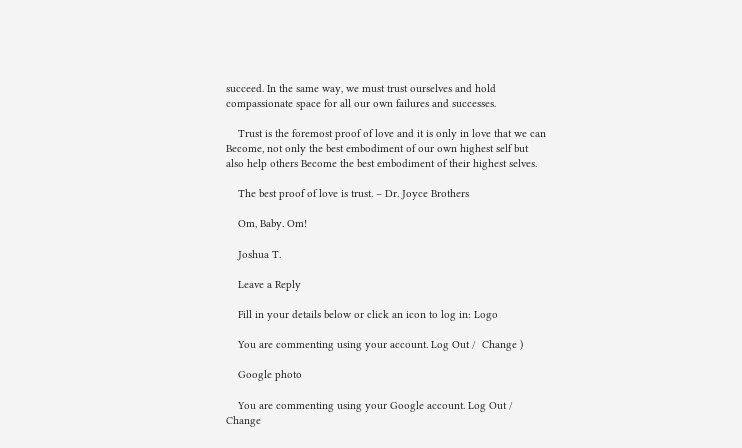succeed. In the same way, we must trust ourselves and hold compassionate space for all our own failures and successes.

    Trust is the foremost proof of love and it is only in love that we can Become, not only the best embodiment of our own highest self but also help others Become the best embodiment of their highest selves.

    The best proof of love is trust. – Dr. Joyce Brothers

    Om, Baby. Om!

    Joshua T.

    Leave a Reply

    Fill in your details below or click an icon to log in: Logo

    You are commenting using your account. Log Out /  Change )

    Google photo

    You are commenting using your Google account. Log Out /  Change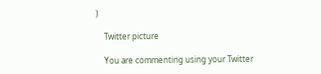)

    Twitter picture

    You are commenting using your Twitter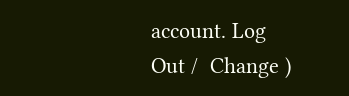account. Log Out /  Change )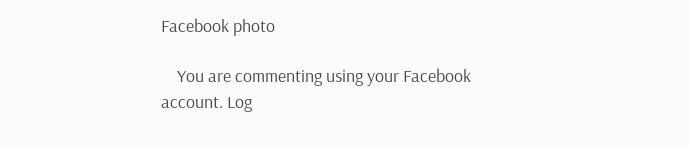Facebook photo

    You are commenting using your Facebook account. Log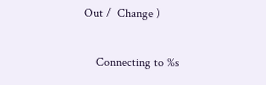Out /  Change )

    Connecting to %s